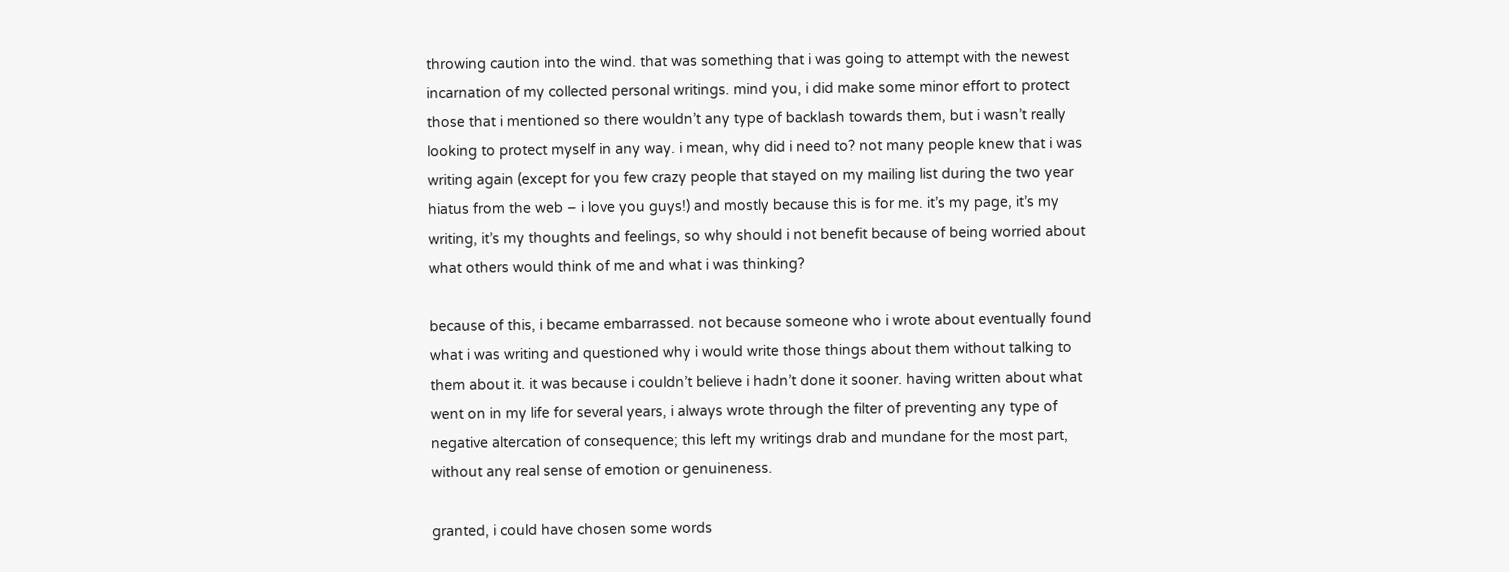throwing caution into the wind. that was something that i was going to attempt with the newest incarnation of my collected personal writings. mind you, i did make some minor effort to protect those that i mentioned so there wouldn’t any type of backlash towards them, but i wasn’t really looking to protect myself in any way. i mean, why did i need to? not many people knew that i was writing again (except for you few crazy people that stayed on my mailing list during the two year hiatus from the web – i love you guys!) and mostly because this is for me. it’s my page, it’s my writing, it’s my thoughts and feelings, so why should i not benefit because of being worried about what others would think of me and what i was thinking?

because of this, i became embarrassed. not because someone who i wrote about eventually found what i was writing and questioned why i would write those things about them without talking to them about it. it was because i couldn’t believe i hadn’t done it sooner. having written about what went on in my life for several years, i always wrote through the filter of preventing any type of negative altercation of consequence; this left my writings drab and mundane for the most part, without any real sense of emotion or genuineness.

granted, i could have chosen some words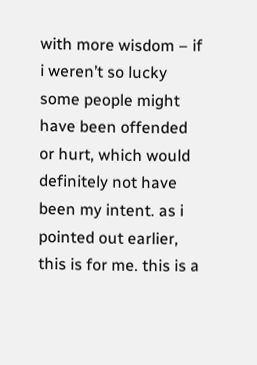with more wisdom – if i weren’t so lucky some people might have been offended or hurt, which would definitely not have been my intent. as i pointed out earlier, this is for me. this is a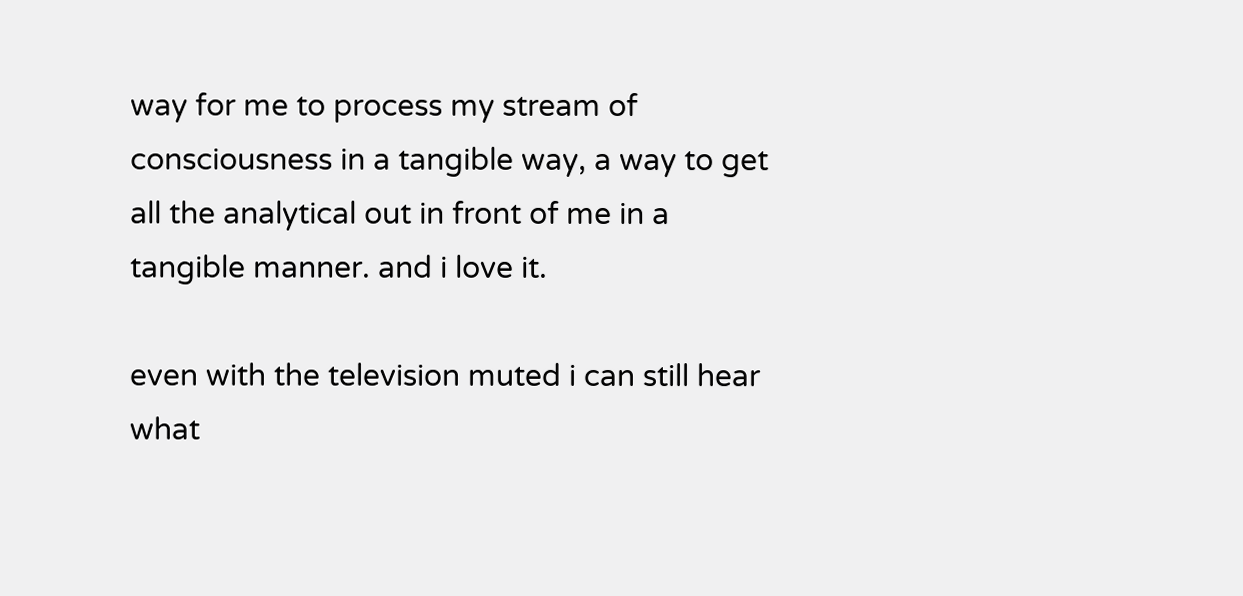way for me to process my stream of consciousness in a tangible way, a way to get all the analytical out in front of me in a tangible manner. and i love it.

even with the television muted i can still hear what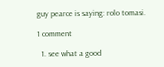guy pearce is saying: rolo tomasi.

1 comment

  1. see what a good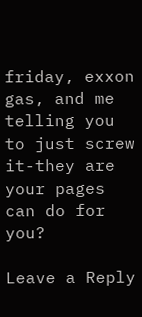friday, exxon gas, and me telling you to just screw it-they are your pages can do for you?

Leave a Reply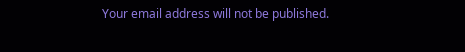Your email address will not be published.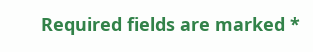Required fields are marked *